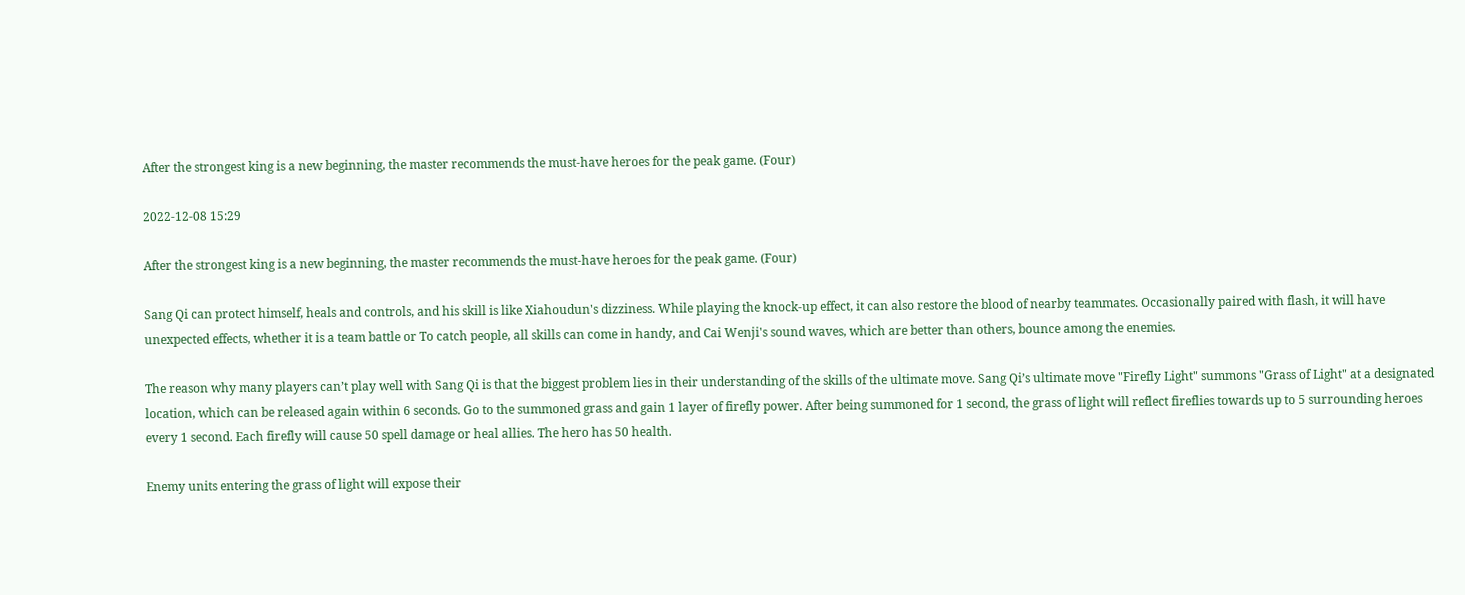After the strongest king is a new beginning, the master recommends the must-have heroes for the peak game. (Four)

2022-12-08 15:29

After the strongest king is a new beginning, the master recommends the must-have heroes for the peak game. (Four)

Sang Qi can protect himself, heals and controls, and his skill is like Xiahoudun's dizziness. While playing the knock-up effect, it can also restore the blood of nearby teammates. Occasionally paired with flash, it will have unexpected effects, whether it is a team battle or To catch people, all skills can come in handy, and Cai Wenji's sound waves, which are better than others, bounce among the enemies.

The reason why many players can’t play well with Sang Qi is that the biggest problem lies in their understanding of the skills of the ultimate move. Sang Qi’s ultimate move "Firefly Light" summons "Grass of Light" at a designated location, which can be released again within 6 seconds. Go to the summoned grass and gain 1 layer of firefly power. After being summoned for 1 second, the grass of light will reflect fireflies towards up to 5 surrounding heroes every 1 second. Each firefly will cause 50 spell damage or heal allies. The hero has 50 health.

Enemy units entering the grass of light will expose their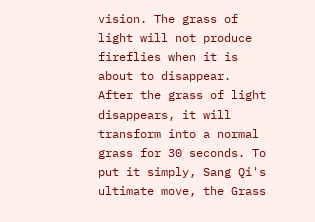vision. The grass of light will not produce fireflies when it is about to disappear. After the grass of light disappears, it will transform into a normal grass for 30 seconds. To put it simply, Sang Qi's ultimate move, the Grass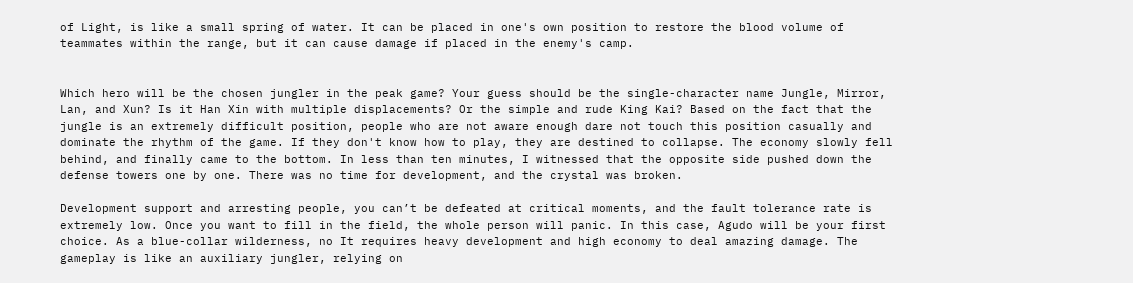of Light, is like a small spring of water. It can be placed in one's own position to restore the blood volume of teammates within the range, but it can cause damage if placed in the enemy's camp.


Which hero will be the chosen jungler in the peak game? Your guess should be the single-character name Jungle, Mirror, Lan, and Xun? Is it Han Xin with multiple displacements? Or the simple and rude King Kai? Based on the fact that the jungle is an extremely difficult position, people who are not aware enough dare not touch this position casually and dominate the rhythm of the game. If they don't know how to play, they are destined to collapse. The economy slowly fell behind, and finally came to the bottom. In less than ten minutes, I witnessed that the opposite side pushed down the defense towers one by one. There was no time for development, and the crystal was broken.

Development support and arresting people, you can’t be defeated at critical moments, and the fault tolerance rate is extremely low. Once you want to fill in the field, the whole person will panic. In this case, Agudo will be your first choice. As a blue-collar wilderness, no It requires heavy development and high economy to deal amazing damage. The gameplay is like an auxiliary jungler, relying on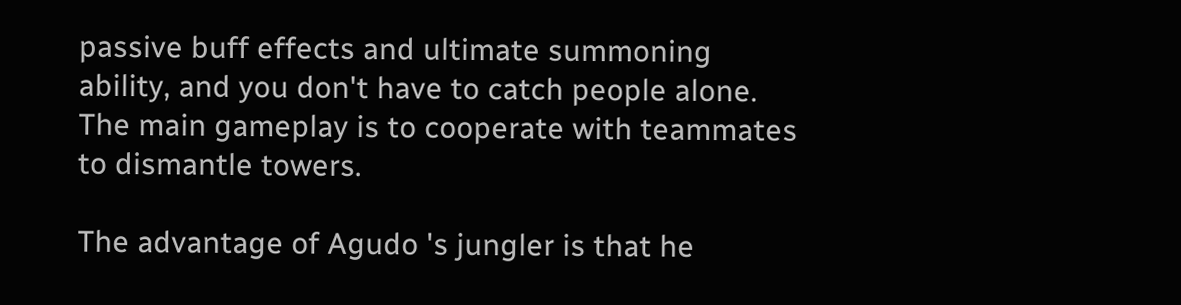passive buff effects and ultimate summoning ability, and you don't have to catch people alone. The main gameplay is to cooperate with teammates to dismantle towers.

The advantage of Agudo 's jungler is that he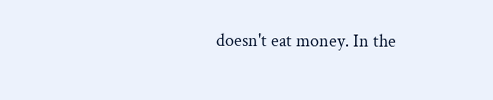doesn't eat money. In the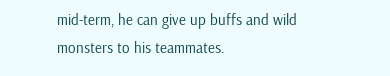mid-term, he can give up buffs and wild monsters to his teammates.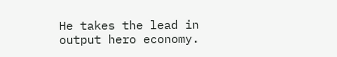He takes the lead in output hero economy.